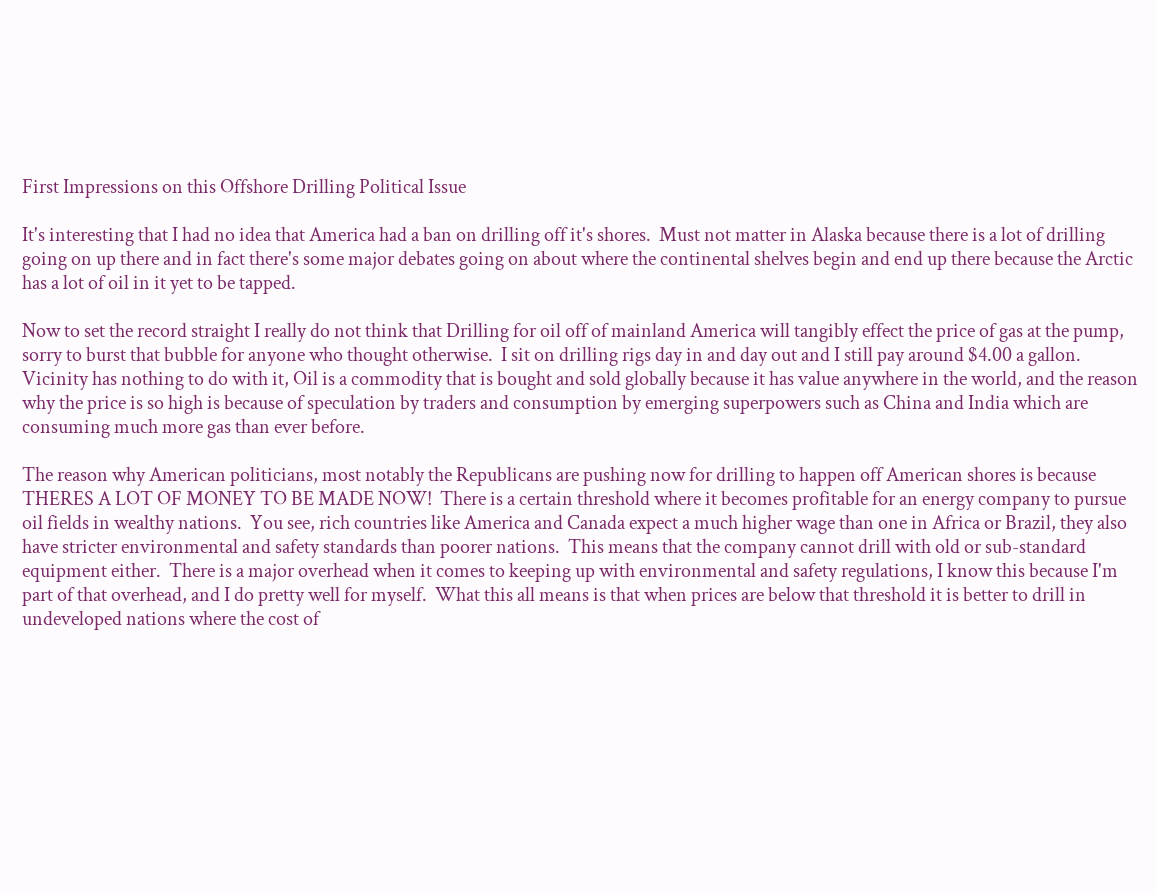First Impressions on this Offshore Drilling Political Issue

It's interesting that I had no idea that America had a ban on drilling off it's shores.  Must not matter in Alaska because there is a lot of drilling going on up there and in fact there's some major debates going on about where the continental shelves begin and end up there because the Arctic has a lot of oil in it yet to be tapped.

Now to set the record straight I really do not think that Drilling for oil off of mainland America will tangibly effect the price of gas at the pump, sorry to burst that bubble for anyone who thought otherwise.  I sit on drilling rigs day in and day out and I still pay around $4.00 a gallon.  Vicinity has nothing to do with it, Oil is a commodity that is bought and sold globally because it has value anywhere in the world, and the reason why the price is so high is because of speculation by traders and consumption by emerging superpowers such as China and India which are consuming much more gas than ever before.

The reason why American politicians, most notably the Republicans are pushing now for drilling to happen off American shores is because THERES A LOT OF MONEY TO BE MADE NOW!  There is a certain threshold where it becomes profitable for an energy company to pursue oil fields in wealthy nations.  You see, rich countries like America and Canada expect a much higher wage than one in Africa or Brazil, they also have stricter environmental and safety standards than poorer nations.  This means that the company cannot drill with old or sub-standard equipment either.  There is a major overhead when it comes to keeping up with environmental and safety regulations, I know this because I'm part of that overhead, and I do pretty well for myself.  What this all means is that when prices are below that threshold it is better to drill in undeveloped nations where the cost of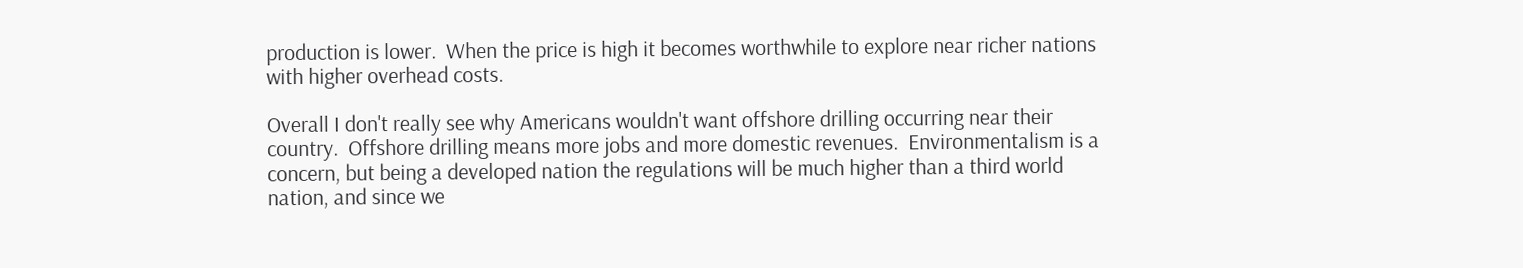production is lower.  When the price is high it becomes worthwhile to explore near richer nations with higher overhead costs.

Overall I don't really see why Americans wouldn't want offshore drilling occurring near their country.  Offshore drilling means more jobs and more domestic revenues.  Environmentalism is a concern, but being a developed nation the regulations will be much higher than a third world nation, and since we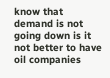know that demand is not going down is it not better to have oil companies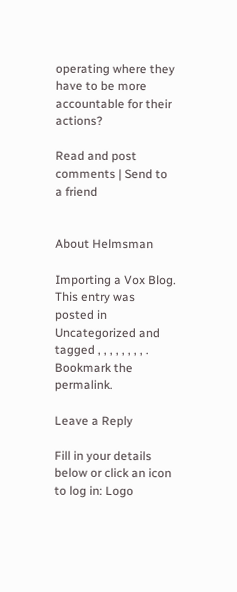operating where they have to be more accountable for their actions?

Read and post comments | Send to a friend


About Helmsman

Importing a Vox Blog.
This entry was posted in Uncategorized and tagged , , , , , , , , . Bookmark the permalink.

Leave a Reply

Fill in your details below or click an icon to log in: Logo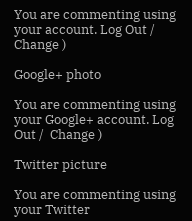You are commenting using your account. Log Out /  Change )

Google+ photo

You are commenting using your Google+ account. Log Out /  Change )

Twitter picture

You are commenting using your Twitter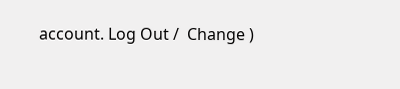account. Log Out /  Change )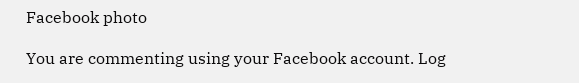Facebook photo

You are commenting using your Facebook account. Log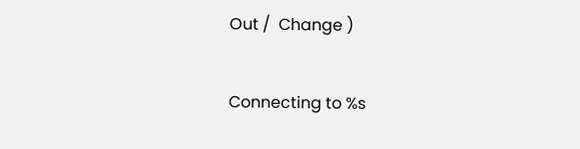Out /  Change )


Connecting to %s